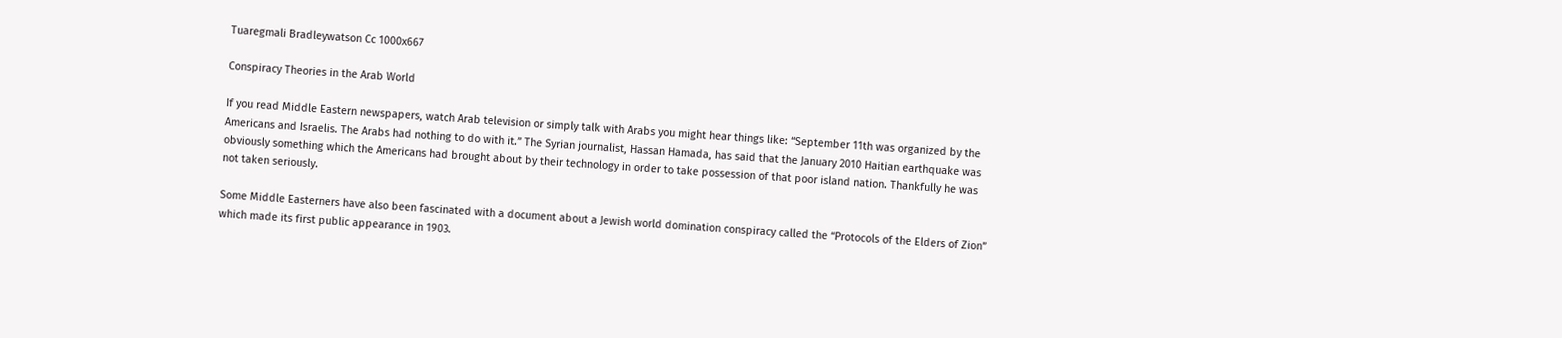Tuaregmali Bradleywatson Cc 1000x667

Conspiracy Theories in the Arab World

If you read Middle Eastern newspapers, watch Arab television or simply talk with Arabs you might hear things like: “September 11th was organized by the Americans and Israelis. The Arabs had nothing to do with it.” The Syrian journalist, Hassan Hamada, has said that the January 2010 Haitian earthquake was obviously something which the Americans had brought about by their technology in order to take possession of that poor island nation. Thankfully he was not taken seriously.

Some Middle Easterners have also been fascinated with a document about a Jewish world domination conspiracy called the “Protocols of the Elders of Zion” which made its first public appearance in 1903.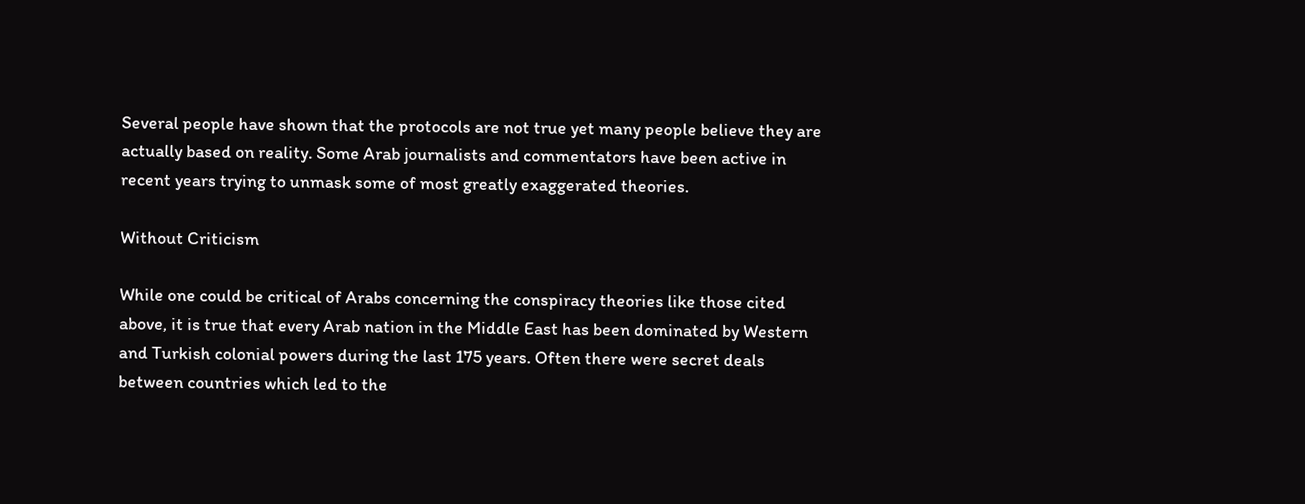Several people have shown that the protocols are not true yet many people believe they are actually based on reality. Some Arab journalists and commentators have been active in recent years trying to unmask some of most greatly exaggerated theories.

Without Criticism

While one could be critical of Arabs concerning the conspiracy theories like those cited above, it is true that every Arab nation in the Middle East has been dominated by Western and Turkish colonial powers during the last 175 years. Often there were secret deals between countries which led to the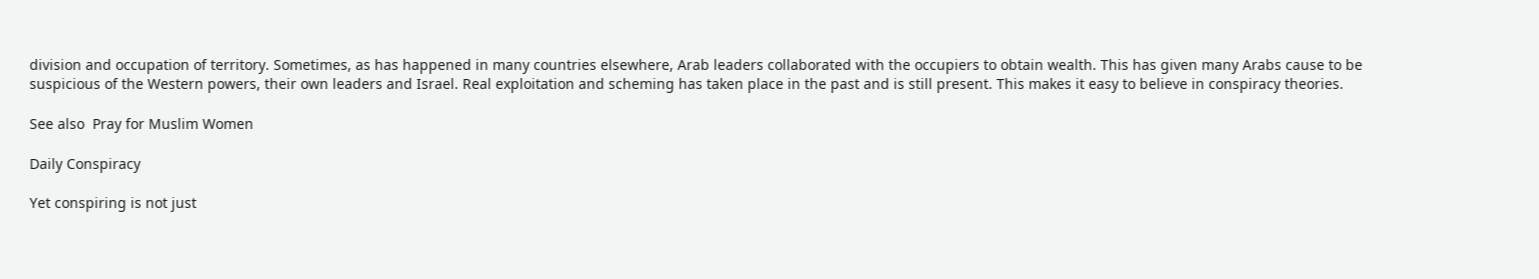division and occupation of territory. Sometimes, as has happened in many countries elsewhere, Arab leaders collaborated with the occupiers to obtain wealth. This has given many Arabs cause to be suspicious of the Western powers, their own leaders and Israel. Real exploitation and scheming has taken place in the past and is still present. This makes it easy to believe in conspiracy theories.

See also  Pray for Muslim Women

Daily Conspiracy

Yet conspiring is not just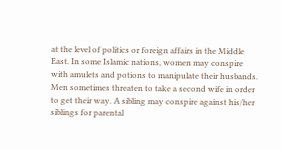at the level of politics or foreign affairs in the Middle East. In some Islamic nations, women may conspire with amulets and potions to manipulate their husbands. Men sometimes threaten to take a second wife in order to get their way. A sibling may conspire against his/her siblings for parental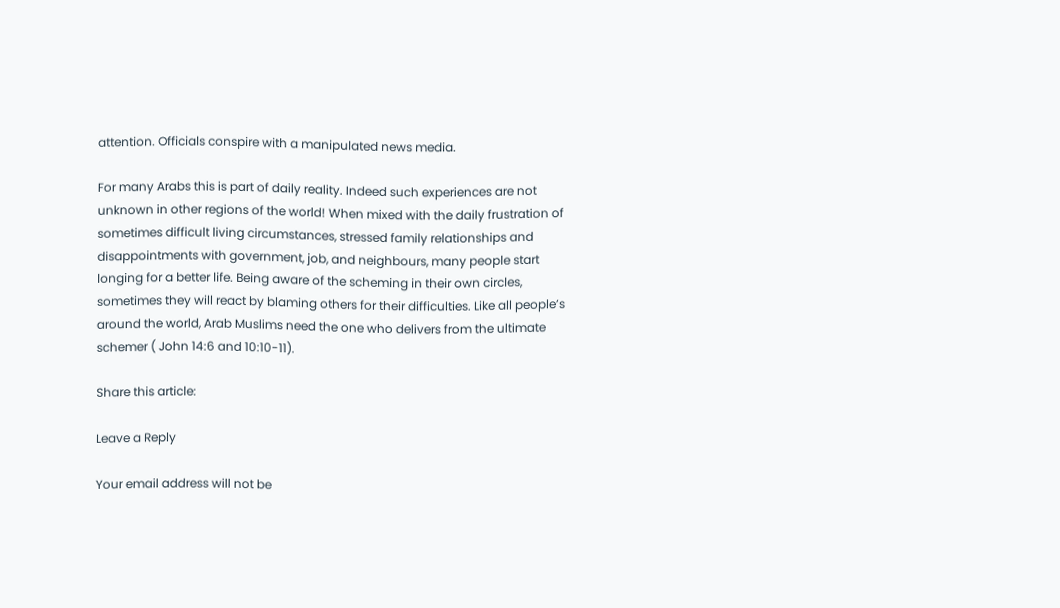attention. Officials conspire with a manipulated news media.

For many Arabs this is part of daily reality. Indeed such experiences are not unknown in other regions of the world! When mixed with the daily frustration of sometimes difficult living circumstances, stressed family relationships and disappointments with government, job, and neighbours, many people start longing for a better life. Being aware of the scheming in their own circles, sometimes they will react by blaming others for their difficulties. Like all people’s around the world, Arab Muslims need the one who delivers from the ultimate schemer ( John 14:6 and 10:10-11).

Share this article:

Leave a Reply

Your email address will not be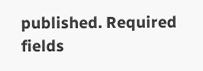published. Required fields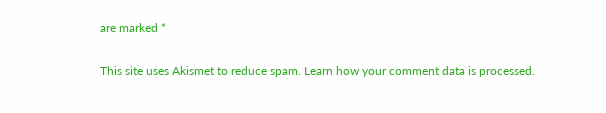are marked *

This site uses Akismet to reduce spam. Learn how your comment data is processed.